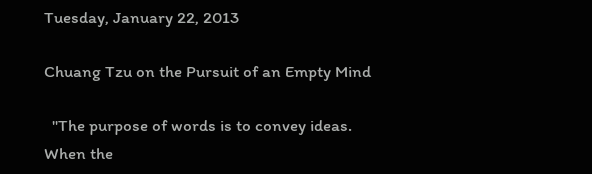Tuesday, January 22, 2013

Chuang Tzu on the Pursuit of an Empty Mind

  "The purpose of words is to convey ideas.
When the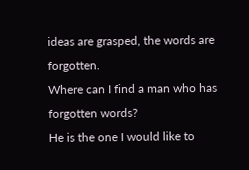ideas are grasped, the words are forgotten.
Where can I find a man who has forgotten words?
He is the one I would like to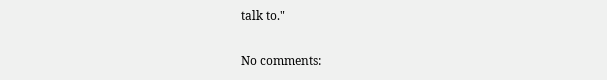talk to."

No comments: